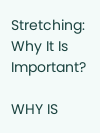Stretching: Why It Is Important?

WHY IS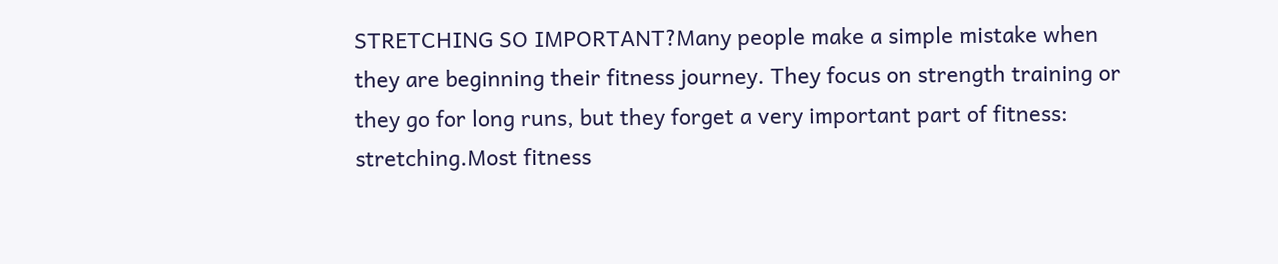STRETCHING SO IMPORTANT?Many people make a simple mistake when they are beginning their fitness journey. They focus on strength training or they go for long runs, but they forget a very important part of fitness: stretching.Most fitness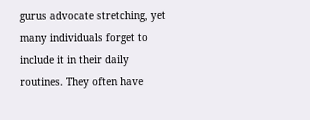gurus advocate stretching, yet many individuals forget to include it in their daily routines. They often have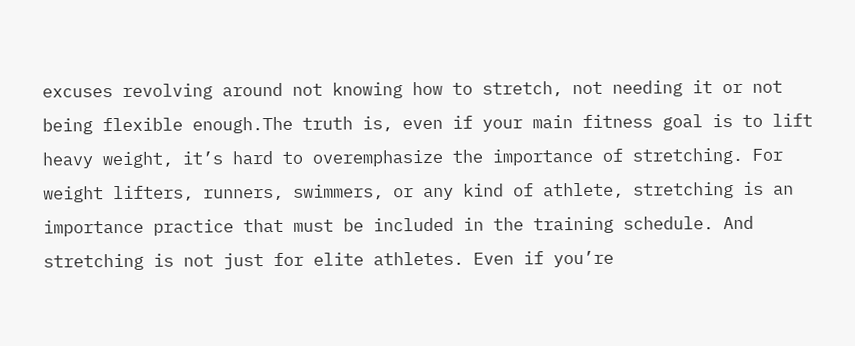excuses revolving around not knowing how to stretch, not needing it or not being flexible enough.The truth is, even if your main fitness goal is to lift heavy weight, it’s hard to overemphasize the importance of stretching. For weight lifters, runners, swimmers, or any kind of athlete, stretching is an importance practice that must be included in the training schedule. And stretching is not just for elite athletes. Even if you’re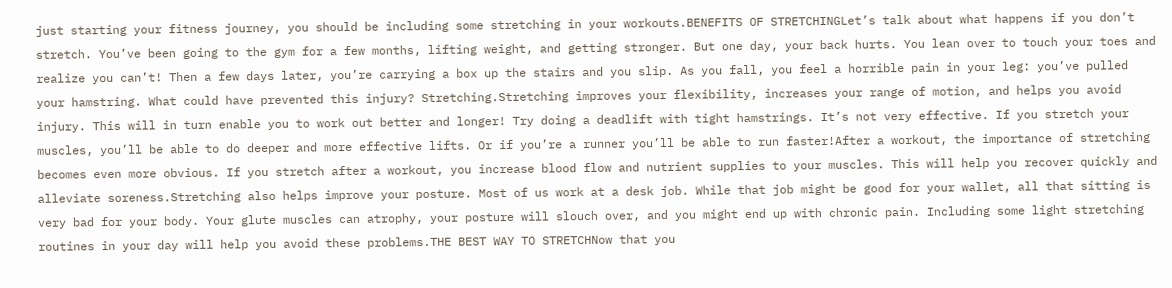just starting your fitness journey, you should be including some stretching in your workouts.BENEFITS OF STRETCHINGLet’s talk about what happens if you don’t stretch. You’ve been going to the gym for a few months, lifting weight, and getting stronger. But one day, your back hurts. You lean over to touch your toes and realize you can’t! Then a few days later, you’re carrying a box up the stairs and you slip. As you fall, you feel a horrible pain in your leg: you’ve pulled your hamstring. What could have prevented this injury? Stretching.Stretching improves your flexibility, increases your range of motion, and helps you avoid injury. This will in turn enable you to work out better and longer! Try doing a deadlift with tight hamstrings. It’s not very effective. If you stretch your muscles, you’ll be able to do deeper and more effective lifts. Or if you’re a runner you’ll be able to run faster!After a workout, the importance of stretching becomes even more obvious. If you stretch after a workout, you increase blood flow and nutrient supplies to your muscles. This will help you recover quickly and alleviate soreness.Stretching also helps improve your posture. Most of us work at a desk job. While that job might be good for your wallet, all that sitting is very bad for your body. Your glute muscles can atrophy, your posture will slouch over, and you might end up with chronic pain. Including some light stretching routines in your day will help you avoid these problems.THE BEST WAY TO STRETCHNow that you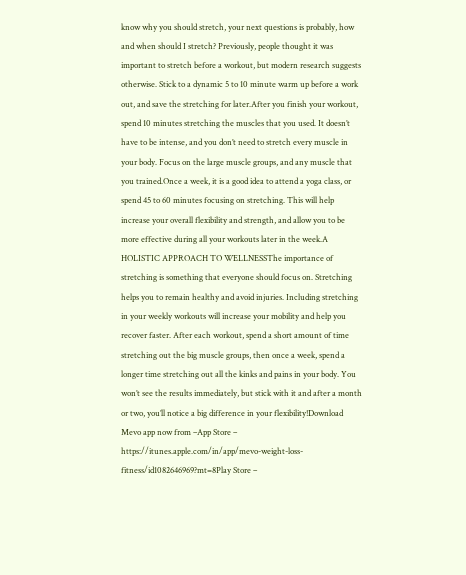know why you should stretch, your next questions is probably, how and when should I stretch? Previously, people thought it was important to stretch before a workout, but modern research suggests otherwise. Stick to a dynamic 5 to 10 minute warm up before a work out, and save the stretching for later.After you finish your workout, spend 10 minutes stretching the muscles that you used. It doesn’t have to be intense, and you don’t need to stretch every muscle in your body. Focus on the large muscle groups, and any muscle that you trained.Once a week, it is a good idea to attend a yoga class, or spend 45 to 60 minutes focusing on stretching. This will help increase your overall flexibility and strength, and allow you to be more effective during all your workouts later in the week.A HOLISTIC APPROACH TO WELLNESSThe importance of stretching is something that everyone should focus on. Stretching helps you to remain healthy and avoid injuries. Including stretching in your weekly workouts will increase your mobility and help you recover faster. After each workout, spend a short amount of time stretching out the big muscle groups, then once a week, spend a longer time stretching out all the kinks and pains in your body. You won’t see the results immediately, but stick with it and after a month or two, you’ll notice a big difference in your flexibility!Download Mevo app now from –App Store – https://itunes.apple.com/in/app/mevo-weight-loss-fitness/id1082646969?mt=8Play Store –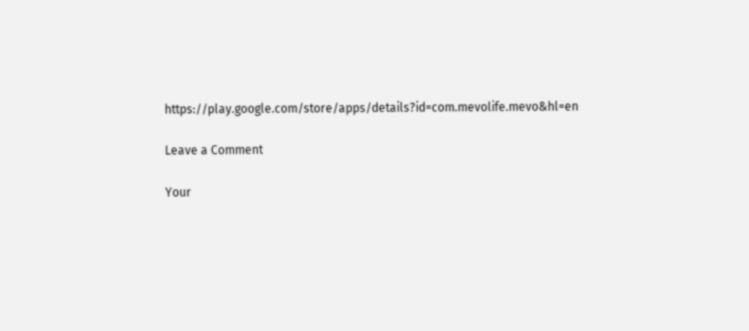https://play.google.com/store/apps/details?id=com.mevolife.mevo&hl=en

Leave a Comment

Your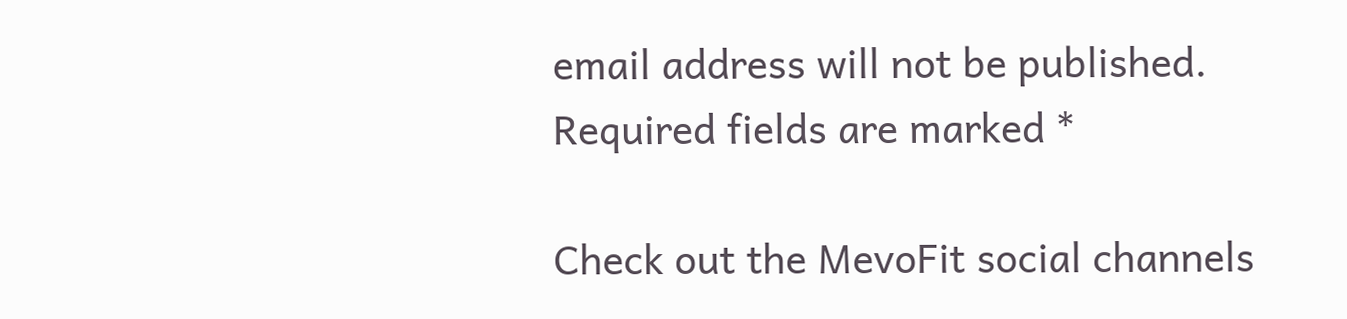email address will not be published. Required fields are marked *

Check out the MevoFit social channels